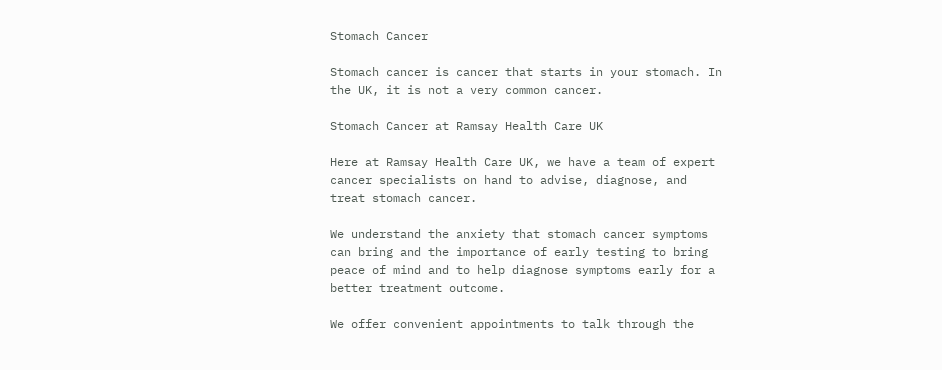Stomach Cancer

Stomach cancer is cancer that starts in your stomach. In the UK, it is not a very common cancer.

Stomach Cancer at Ramsay Health Care UK

Here at Ramsay Health Care UK, we have a team of expert cancer specialists on hand to advise, diagnose, and treat stomach cancer.

We understand the anxiety that stomach cancer symptoms can bring and the importance of early testing to bring peace of mind and to help diagnose symptoms early for a better treatment outcome.

We offer convenient appointments to talk through the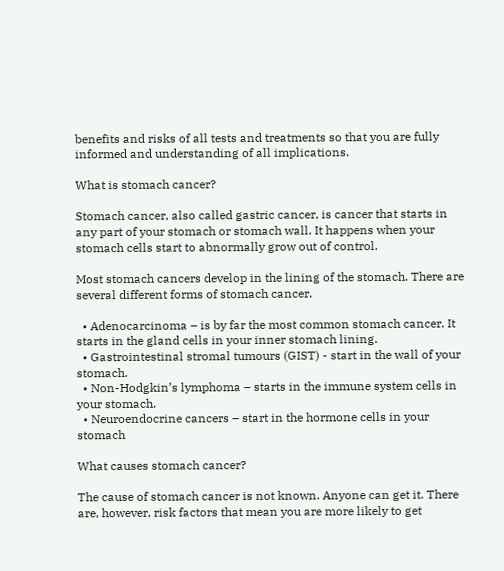benefits and risks of all tests and treatments so that you are fully informed and understanding of all implications.

What is stomach cancer?

Stomach cancer, also called gastric cancer, is cancer that starts in any part of your stomach or stomach wall. It happens when your stomach cells start to abnormally grow out of control.

Most stomach cancers develop in the lining of the stomach. There are several different forms of stomach cancer.

  • Adenocarcinoma – is by far the most common stomach cancer. It starts in the gland cells in your inner stomach lining.
  • Gastrointestinal stromal tumours (GIST) - start in the wall of your stomach.
  • Non-Hodgkin’s lymphoma – starts in the immune system cells in your stomach.
  • Neuroendocrine cancers – start in the hormone cells in your stomach

What causes stomach cancer?

The cause of stomach cancer is not known. Anyone can get it. There are, however, risk factors that mean you are more likely to get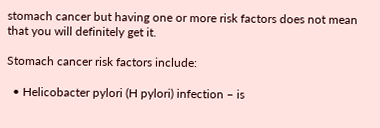stomach cancer but having one or more risk factors does not mean that you will definitely get it.

Stomach cancer risk factors include:

  • Helicobacter pylori (H pylori) infection – is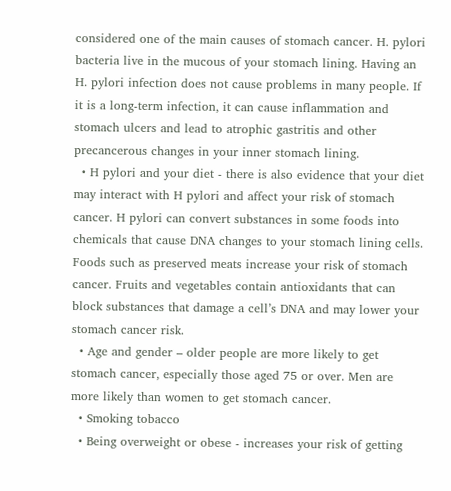considered one of the main causes of stomach cancer. H. pylori bacteria live in the mucous of your stomach lining. Having an H. pylori infection does not cause problems in many people. If it is a long-term infection, it can cause inflammation and stomach ulcers and lead to atrophic gastritis and other precancerous changes in your inner stomach lining.
  • H pylori and your diet - there is also evidence that your diet may interact with H pylori and affect your risk of stomach cancer. H pylori can convert substances in some foods into chemicals that cause DNA changes to your stomach lining cells. Foods such as preserved meats increase your risk of stomach cancer. Fruits and vegetables contain antioxidants that can block substances that damage a cell’s DNA and may lower your stomach cancer risk.
  • Age and gender – older people are more likely to get stomach cancer, especially those aged 75 or over. Men are more likely than women to get stomach cancer.
  • Smoking tobacco
  • Being overweight or obese - increases your risk of getting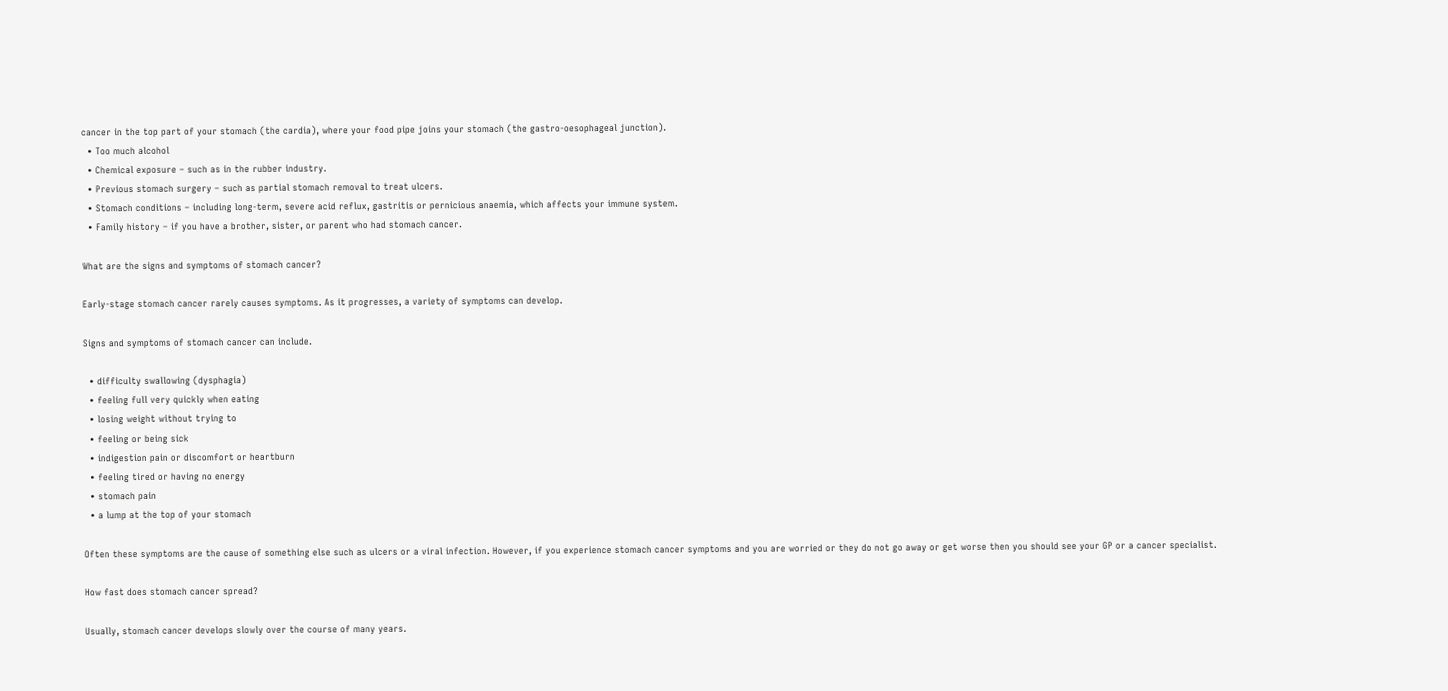cancer in the top part of your stomach (the cardia), where your food pipe joins your stomach (the gastro-oesophageal junction).
  • Too much alcohol
  • Chemical exposure – such as in the rubber industry.
  • Previous stomach surgery – such as partial stomach removal to treat ulcers.
  • Stomach conditions – including long-term, severe acid reflux, gastritis or pernicious anaemia, which affects your immune system.
  • Family history – if you have a brother, sister, or parent who had stomach cancer.

What are the signs and symptoms of stomach cancer?

Early-stage stomach cancer rarely causes symptoms. As it progresses, a variety of symptoms can develop.

Signs and symptoms of stomach cancer can include.

  • difficulty swallowing (dysphagia)
  • feeling full very quickly when eating
  • losing weight without trying to
  • feeling or being sick
  • indigestion pain or discomfort or heartburn
  • feeling tired or having no energy
  • stomach pain
  • a lump at the top of your stomach

Often these symptoms are the cause of something else such as ulcers or a viral infection. However, if you experience stomach cancer symptoms and you are worried or they do not go away or get worse then you should see your GP or a cancer specialist.

How fast does stomach cancer spread?

Usually, stomach cancer develops slowly over the course of many years.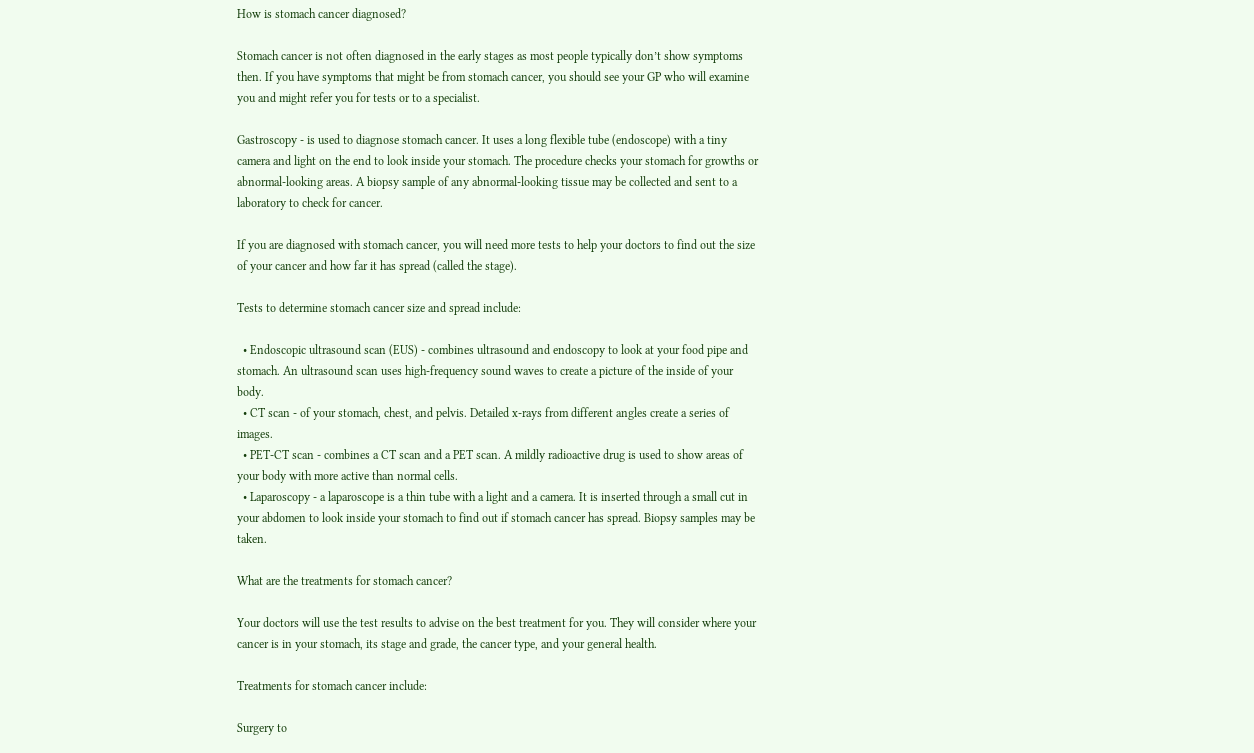How is stomach cancer diagnosed?

Stomach cancer is not often diagnosed in the early stages as most people typically don’t show symptoms then. If you have symptoms that might be from stomach cancer, you should see your GP who will examine you and might refer you for tests or to a specialist.

Gastroscopy - is used to diagnose stomach cancer. It uses a long flexible tube (endoscope) with a tiny camera and light on the end to look inside your stomach. The procedure checks your stomach for growths or abnormal-looking areas. A biopsy sample of any abnormal-looking tissue may be collected and sent to a laboratory to check for cancer.

If you are diagnosed with stomach cancer, you will need more tests to help your doctors to find out the size of your cancer and how far it has spread (called the stage).

Tests to determine stomach cancer size and spread include:

  • Endoscopic ultrasound scan (EUS) - combines ultrasound and endoscopy to look at your food pipe and stomach. An ultrasound scan uses high-frequency sound waves to create a picture of the inside of your body.
  • CT scan - of your stomach, chest, and pelvis. Detailed x-rays from different angles create a series of images.
  • PET-CT scan - combines a CT scan and a PET scan. A mildly radioactive drug is used to show areas of your body with more active than normal cells.
  • Laparoscopy - a laparoscope is a thin tube with a light and a camera. It is inserted through a small cut in your abdomen to look inside your stomach to find out if stomach cancer has spread. Biopsy samples may be taken.

What are the treatments for stomach cancer?

Your doctors will use the test results to advise on the best treatment for you. They will consider where your cancer is in your stomach, its stage and grade, the cancer type, and your general health.

Treatments for stomach cancer include:

Surgery to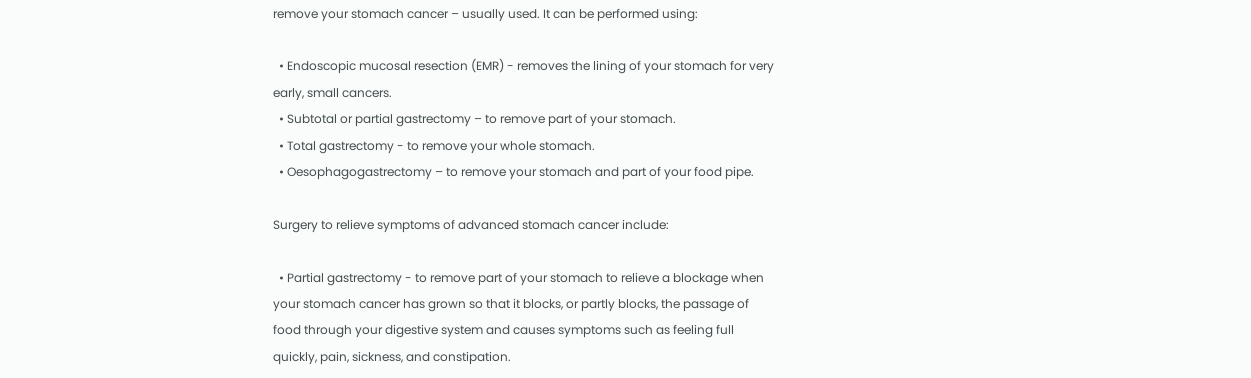remove your stomach cancer – usually used. It can be performed using:

  • Endoscopic mucosal resection (EMR) - removes the lining of your stomach for very early, small cancers.
  • Subtotal or partial gastrectomy – to remove part of your stomach.
  • Total gastrectomy - to remove your whole stomach.
  • Oesophagogastrectomy – to remove your stomach and part of your food pipe.

Surgery to relieve symptoms of advanced stomach cancer include:

  • Partial gastrectomy - to remove part of your stomach to relieve a blockage when your stomach cancer has grown so that it blocks, or partly blocks, the passage of food through your digestive system and causes symptoms such as feeling full quickly, pain, sickness, and constipation.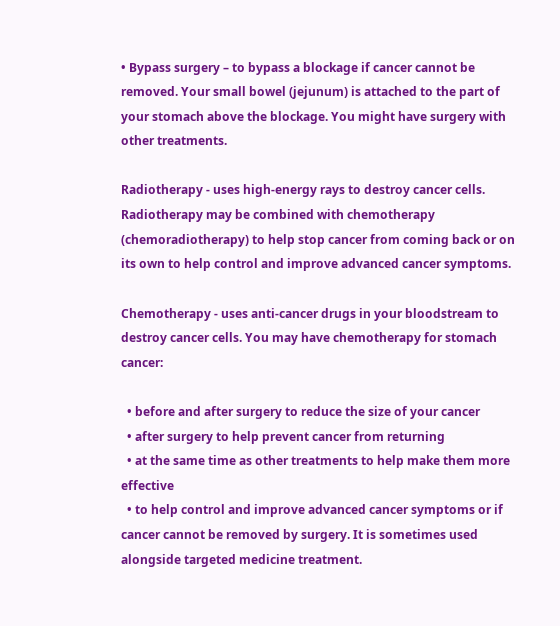• Bypass surgery – to bypass a blockage if cancer cannot be removed. Your small bowel (jejunum) is attached to the part of your stomach above the blockage. You might have surgery with other treatments.

Radiotherapy - uses high-energy rays to destroy cancer cells. Radiotherapy may be combined with chemotherapy (chemoradiotherapy) to help stop cancer from coming back or on its own to help control and improve advanced cancer symptoms.

Chemotherapy - uses anti-cancer drugs in your bloodstream to destroy cancer cells. You may have chemotherapy for stomach cancer:

  • before and after surgery to reduce the size of your cancer
  • after surgery to help prevent cancer from returning
  • at the same time as other treatments to help make them more effective
  • to help control and improve advanced cancer symptoms or if cancer cannot be removed by surgery. It is sometimes used alongside targeted medicine treatment.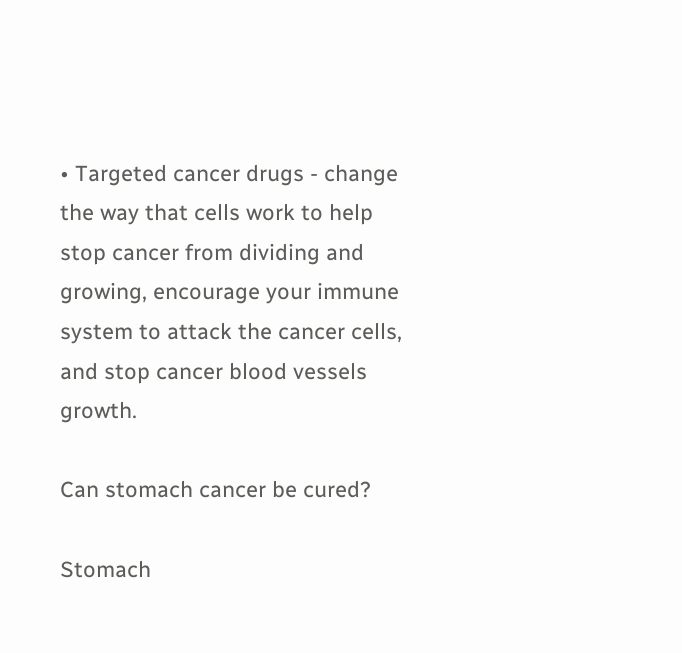• Targeted cancer drugs - change the way that cells work to help stop cancer from dividing and growing, encourage your immune system to attack the cancer cells, and stop cancer blood vessels growth.

Can stomach cancer be cured?

Stomach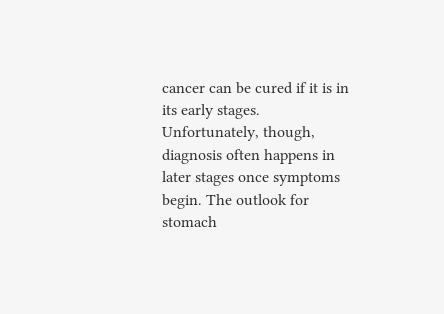cancer can be cured if it is in its early stages. Unfortunately, though, diagnosis often happens in later stages once symptoms begin. The outlook for stomach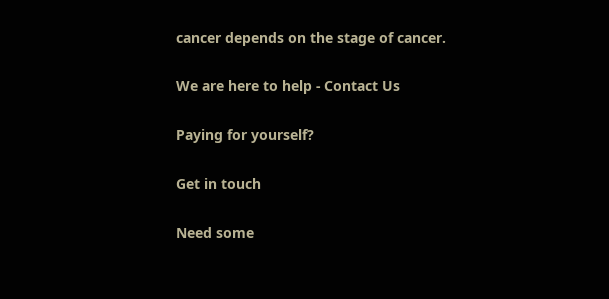cancer depends on the stage of cancer.

We are here to help - Contact Us

Paying for yourself?

Get in touch

Need some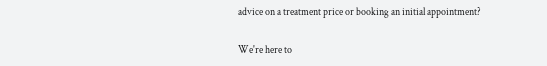advice on a treatment price or booking an initial appointment?

We're here to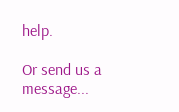help.

Or send us a message...